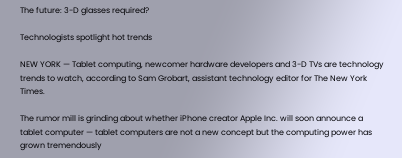The future: 3-D glasses required?

Technologists spotlight hot trends

NEW YORK — Tablet computing, newcomer hardware developers and 3-D TVs are technology trends to watch, according to Sam Grobart, assistant technology editor for The New York Times.

The rumor mill is grinding about whether iPhone creator Apple Inc. will soon announce a tablet computer — tablet computers are not a new concept but the computing power has grown tremendously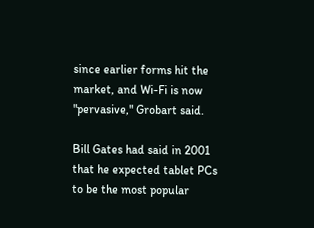since earlier forms hit the market, and Wi-Fi is now "pervasive," Grobart said.

Bill Gates had said in 2001 that he expected tablet PCs to be the most popular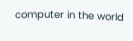computer in the world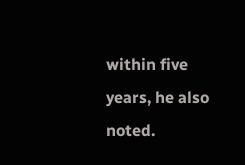within five years, he also noted.